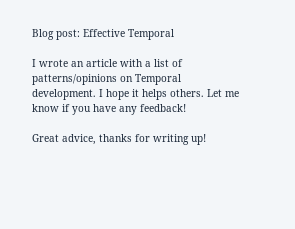Blog post: Effective Temporal

I wrote an article with a list of patterns/opinions on Temporal development. I hope it helps others. Let me know if you have any feedback!

Great advice, thanks for writing up!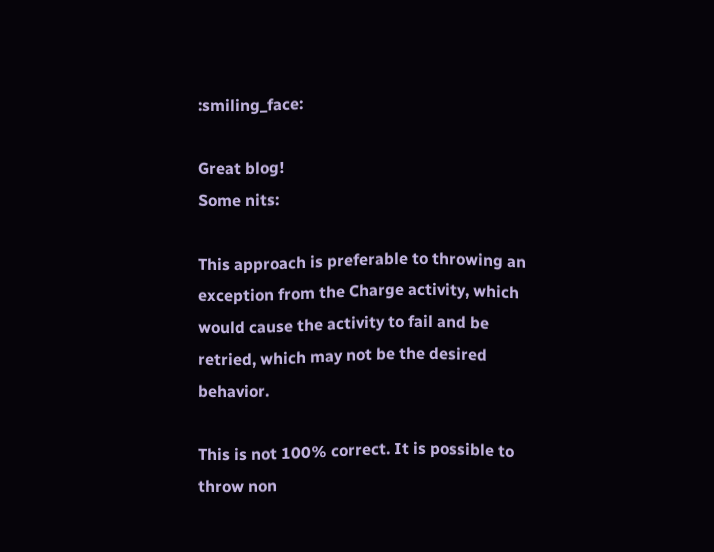:smiling_face:

Great blog!
Some nits:

This approach is preferable to throwing an exception from the Charge activity, which would cause the activity to fail and be retried, which may not be the desired behavior.

This is not 100% correct. It is possible to throw non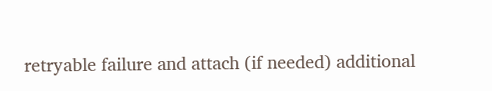retryable failure and attach (if needed) additional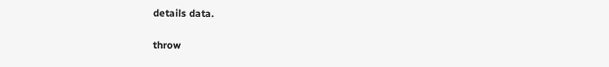details data.

throw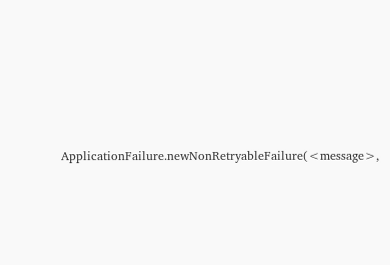ApplicationFailure.newNonRetryableFailure(<message>,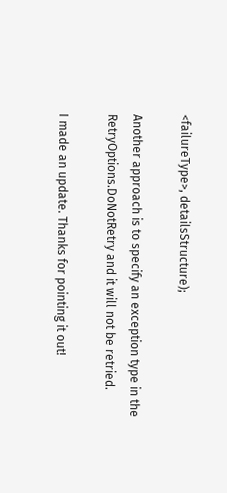<failureType>, detailsStructure);

Another approach is to specify an exception type in the RetryOptions.DoNotRetry and it will not be retried.

I made an update. Thanks for pointing it out!